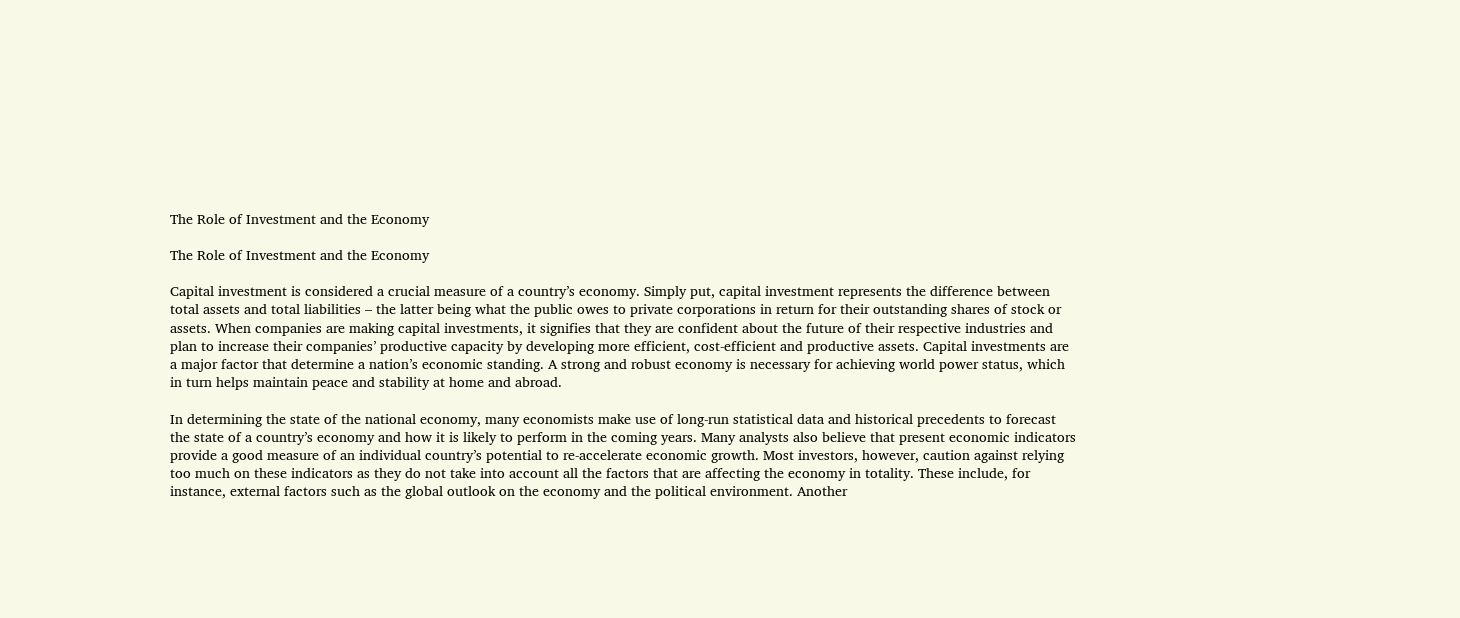The Role of Investment and the Economy

The Role of Investment and the Economy

Capital investment is considered a crucial measure of a country’s economy. Simply put, capital investment represents the difference between total assets and total liabilities – the latter being what the public owes to private corporations in return for their outstanding shares of stock or assets. When companies are making capital investments, it signifies that they are confident about the future of their respective industries and plan to increase their companies’ productive capacity by developing more efficient, cost-efficient and productive assets. Capital investments are a major factor that determine a nation’s economic standing. A strong and robust economy is necessary for achieving world power status, which in turn helps maintain peace and stability at home and abroad.

In determining the state of the national economy, many economists make use of long-run statistical data and historical precedents to forecast the state of a country’s economy and how it is likely to perform in the coming years. Many analysts also believe that present economic indicators provide a good measure of an individual country’s potential to re-accelerate economic growth. Most investors, however, caution against relying too much on these indicators as they do not take into account all the factors that are affecting the economy in totality. These include, for instance, external factors such as the global outlook on the economy and the political environment. Another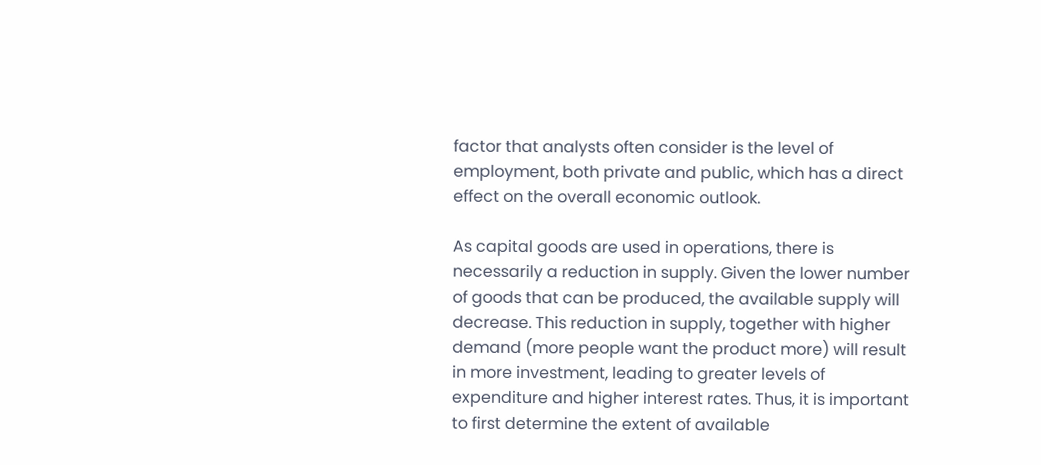factor that analysts often consider is the level of employment, both private and public, which has a direct effect on the overall economic outlook.

As capital goods are used in operations, there is necessarily a reduction in supply. Given the lower number of goods that can be produced, the available supply will decrease. This reduction in supply, together with higher demand (more people want the product more) will result in more investment, leading to greater levels of expenditure and higher interest rates. Thus, it is important to first determine the extent of available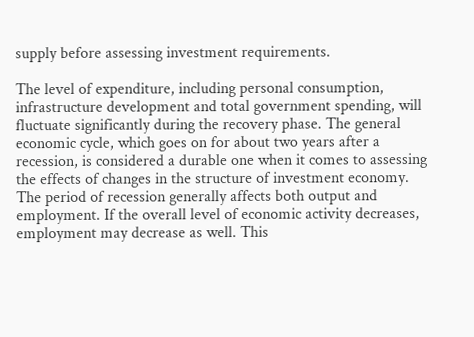supply before assessing investment requirements.

The level of expenditure, including personal consumption, infrastructure development and total government spending, will fluctuate significantly during the recovery phase. The general economic cycle, which goes on for about two years after a recession, is considered a durable one when it comes to assessing the effects of changes in the structure of investment economy. The period of recession generally affects both output and employment. If the overall level of economic activity decreases, employment may decrease as well. This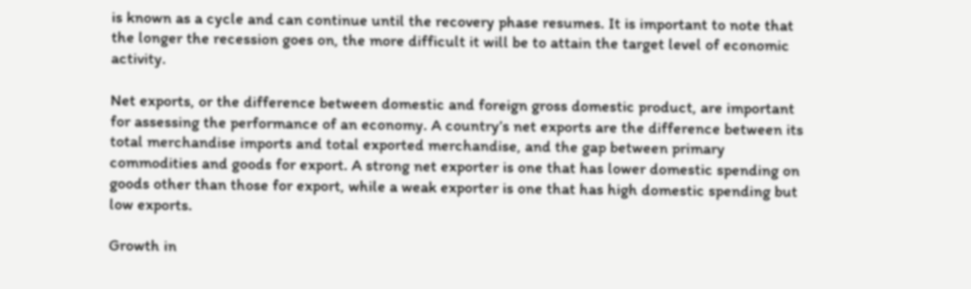is known as a cycle and can continue until the recovery phase resumes. It is important to note that the longer the recession goes on, the more difficult it will be to attain the target level of economic activity.

Net exports, or the difference between domestic and foreign gross domestic product, are important for assessing the performance of an economy. A country’s net exports are the difference between its total merchandise imports and total exported merchandise, and the gap between primary commodities and goods for export. A strong net exporter is one that has lower domestic spending on goods other than those for export, while a weak exporter is one that has high domestic spending but low exports.

Growth in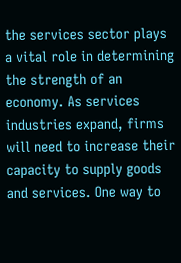the services sector plays a vital role in determining the strength of an economy. As services industries expand, firms will need to increase their capacity to supply goods and services. One way to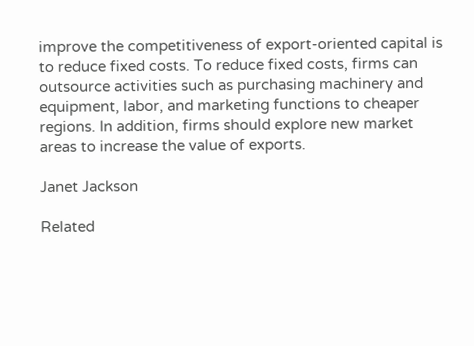improve the competitiveness of export-oriented capital is to reduce fixed costs. To reduce fixed costs, firms can outsource activities such as purchasing machinery and equipment, labor, and marketing functions to cheaper regions. In addition, firms should explore new market areas to increase the value of exports.

Janet Jackson

Related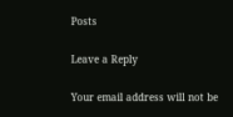Posts

Leave a Reply

Your email address will not be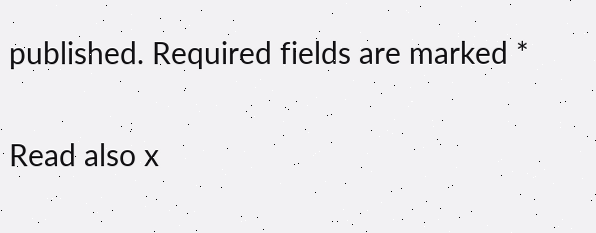published. Required fields are marked *

Read also x